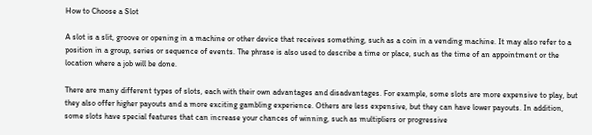How to Choose a Slot

A slot is a slit, groove or opening in a machine or other device that receives something, such as a coin in a vending machine. It may also refer to a position in a group, series or sequence of events. The phrase is also used to describe a time or place, such as the time of an appointment or the location where a job will be done.

There are many different types of slots, each with their own advantages and disadvantages. For example, some slots are more expensive to play, but they also offer higher payouts and a more exciting gambling experience. Others are less expensive, but they can have lower payouts. In addition, some slots have special features that can increase your chances of winning, such as multipliers or progressive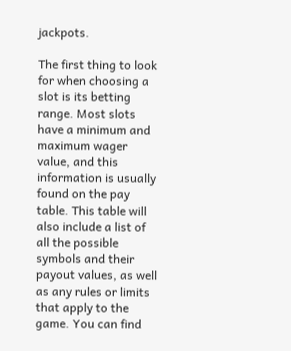jackpots.

The first thing to look for when choosing a slot is its betting range. Most slots have a minimum and maximum wager value, and this information is usually found on the pay table. This table will also include a list of all the possible symbols and their payout values, as well as any rules or limits that apply to the game. You can find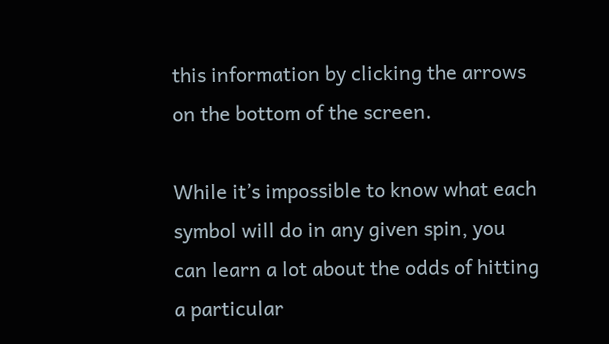this information by clicking the arrows on the bottom of the screen.

While it’s impossible to know what each symbol will do in any given spin, you can learn a lot about the odds of hitting a particular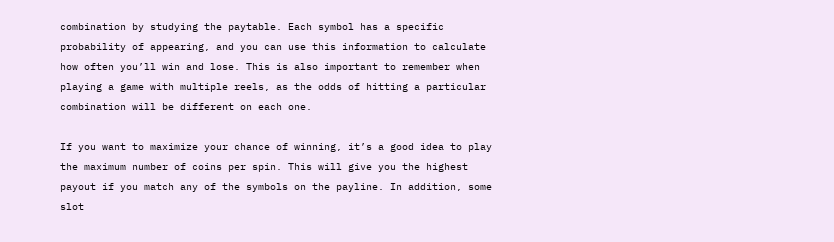combination by studying the paytable. Each symbol has a specific probability of appearing, and you can use this information to calculate how often you’ll win and lose. This is also important to remember when playing a game with multiple reels, as the odds of hitting a particular combination will be different on each one.

If you want to maximize your chance of winning, it’s a good idea to play the maximum number of coins per spin. This will give you the highest payout if you match any of the symbols on the payline. In addition, some slot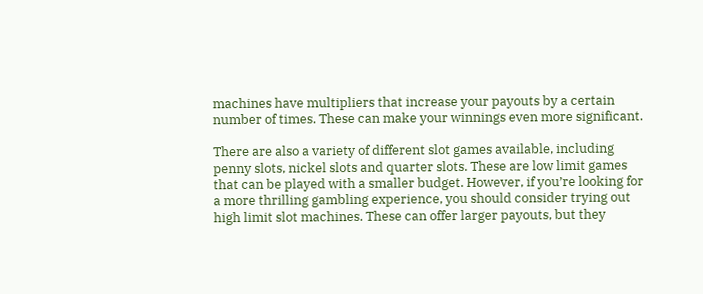machines have multipliers that increase your payouts by a certain number of times. These can make your winnings even more significant.

There are also a variety of different slot games available, including penny slots, nickel slots and quarter slots. These are low limit games that can be played with a smaller budget. However, if you’re looking for a more thrilling gambling experience, you should consider trying out high limit slot machines. These can offer larger payouts, but they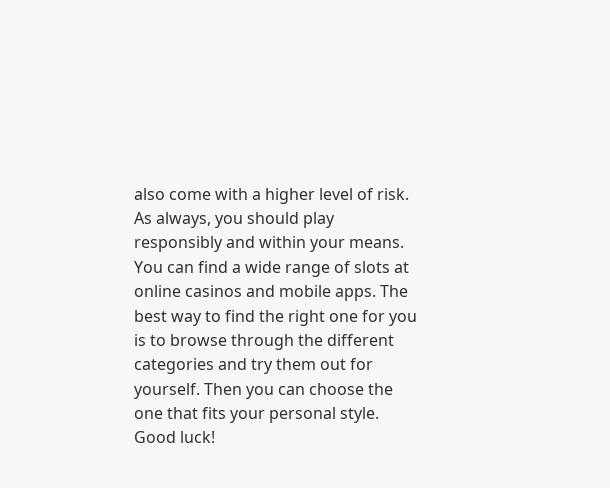also come with a higher level of risk. As always, you should play responsibly and within your means. You can find a wide range of slots at online casinos and mobile apps. The best way to find the right one for you is to browse through the different categories and try them out for yourself. Then you can choose the one that fits your personal style. Good luck!